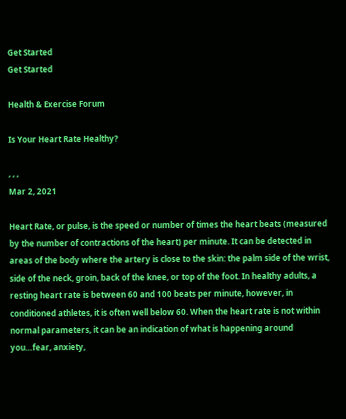Get Started
Get Started

Health & Exercise Forum

Is Your Heart Rate Healthy?

, , ,
Mar 2, 2021

Heart Rate, or pulse, is the speed or number of times the heart beats (measured by the number of contractions of the heart) per minute. It can be detected in areas of the body where the artery is close to the skin: the palm side of the wrist, side of the neck, groin, back of the knee, or top of the foot. In healthy adults, a resting heart rate is between 60 and 100 beats per minute, however, in conditioned athletes, it is often well below 60. When the heart rate is not within normal parameters, it can be an indication of what is happening around you…fear, anxiety,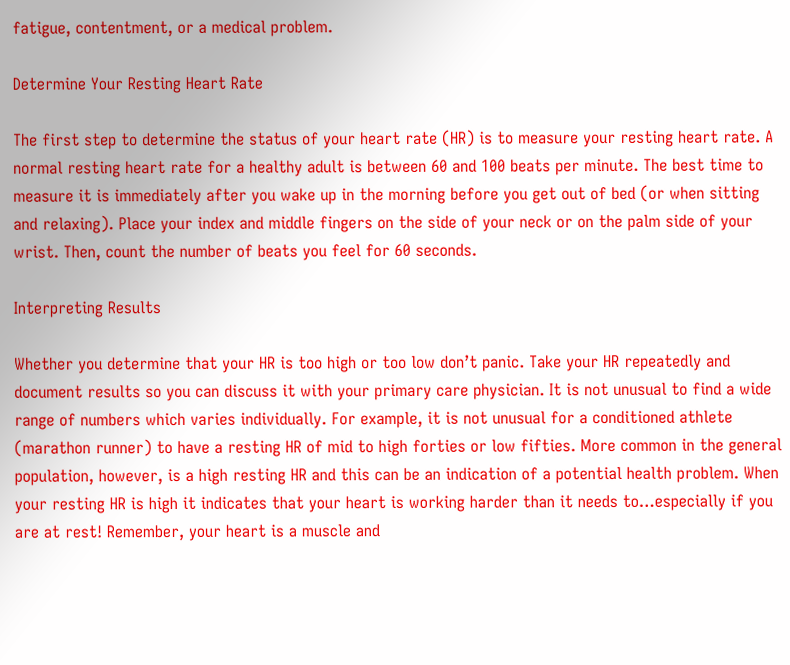fatigue, contentment, or a medical problem.

Determine Your Resting Heart Rate

The first step to determine the status of your heart rate (HR) is to measure your resting heart rate. A normal resting heart rate for a healthy adult is between 60 and 100 beats per minute. The best time to measure it is immediately after you wake up in the morning before you get out of bed (or when sitting and relaxing). Place your index and middle fingers on the side of your neck or on the palm side of your wrist. Then, count the number of beats you feel for 60 seconds.

Interpreting Results

Whether you determine that your HR is too high or too low don’t panic. Take your HR repeatedly and document results so you can discuss it with your primary care physician. It is not unusual to find a wide range of numbers which varies individually. For example, it is not unusual for a conditioned athlete (marathon runner) to have a resting HR of mid to high forties or low fifties. More common in the general population, however, is a high resting HR and this can be an indication of a potential health problem. When your resting HR is high it indicates that your heart is working harder than it needs to…especially if you are at rest! Remember, your heart is a muscle and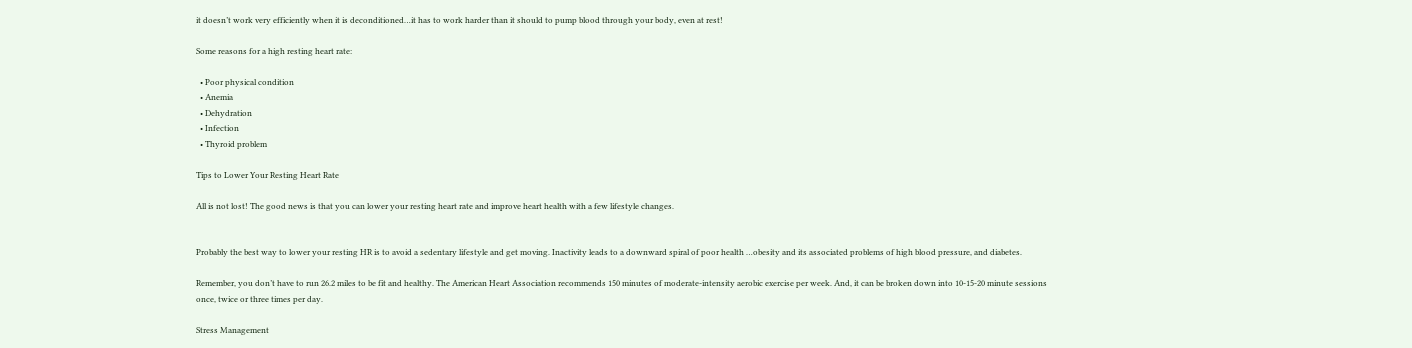it doesn’t work very efficiently when it is deconditioned…it has to work harder than it should to pump blood through your body, even at rest!

Some reasons for a high resting heart rate:

  • Poor physical condition
  • Anemia
  • Dehydration
  • Infection
  • Thyroid problem

Tips to Lower Your Resting Heart Rate

All is not lost! The good news is that you can lower your resting heart rate and improve heart health with a few lifestyle changes.


Probably the best way to lower your resting HR is to avoid a sedentary lifestyle and get moving. Inactivity leads to a downward spiral of poor health …obesity and its associated problems of high blood pressure, and diabetes.

Remember, you don’t have to run 26.2 miles to be fit and healthy. The American Heart Association recommends 150 minutes of moderate-intensity aerobic exercise per week. And, it can be broken down into 10-15-20 minute sessions once, twice or three times per day.

Stress Management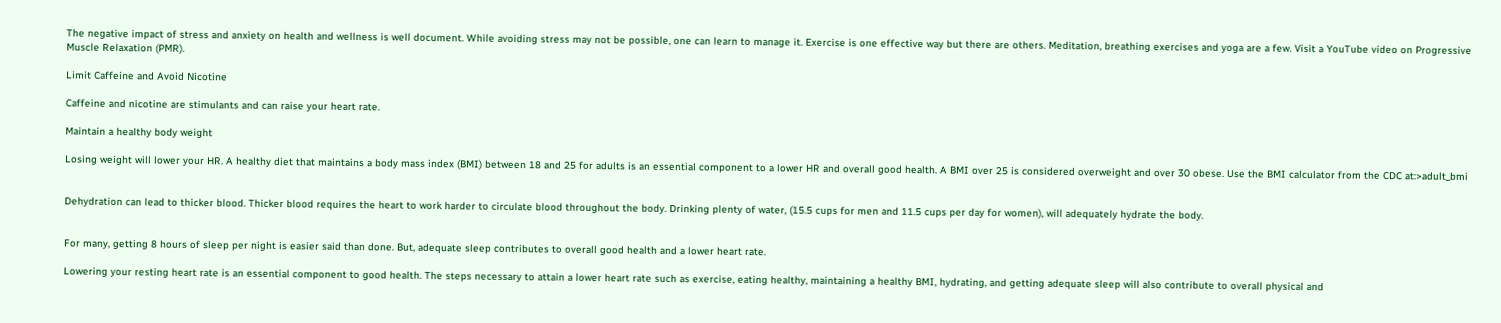The negative impact of stress and anxiety on health and wellness is well document. While avoiding stress may not be possible, one can learn to manage it. Exercise is one effective way but there are others. Meditation, breathing exercises and yoga are a few. Visit a YouTube video on Progressive Muscle Relaxation (PMR).

Limit Caffeine and Avoid Nicotine

Caffeine and nicotine are stimulants and can raise your heart rate.

Maintain a healthy body weight

Losing weight will lower your HR. A healthy diet that maintains a body mass index (BMI) between 18 and 25 for adults is an essential component to a lower HR and overall good health. A BMI over 25 is considered overweight and over 30 obese. Use the BMI calculator from the CDC at:>adult_bmi


Dehydration can lead to thicker blood. Thicker blood requires the heart to work harder to circulate blood throughout the body. Drinking plenty of water, (15.5 cups for men and 11.5 cups per day for women), will adequately hydrate the body.


For many, getting 8 hours of sleep per night is easier said than done. But, adequate sleep contributes to overall good health and a lower heart rate.

Lowering your resting heart rate is an essential component to good health. The steps necessary to attain a lower heart rate such as exercise, eating healthy, maintaining a healthy BMI, hydrating, and getting adequate sleep will also contribute to overall physical and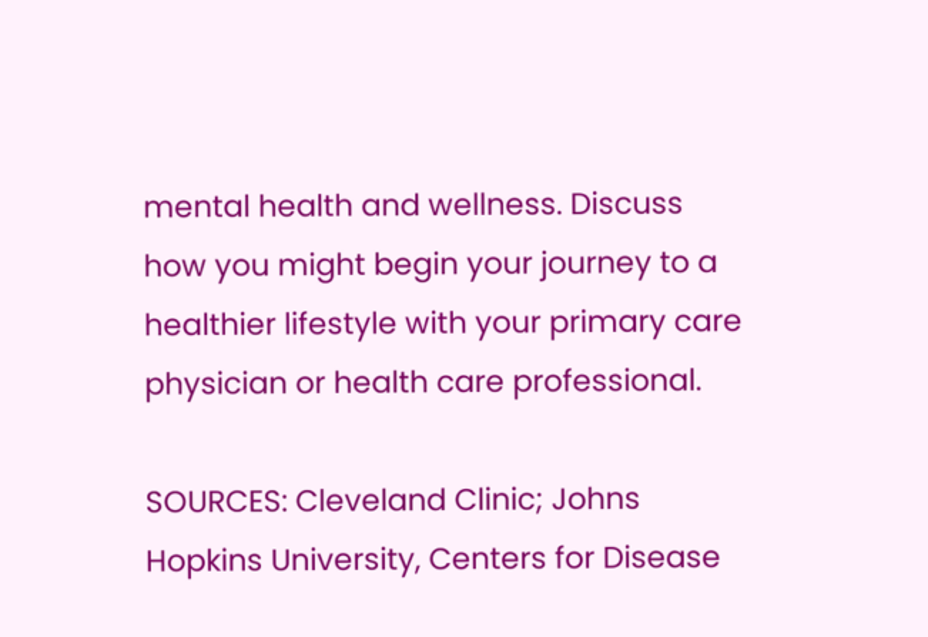mental health and wellness. Discuss how you might begin your journey to a healthier lifestyle with your primary care physician or health care professional.

SOURCES: Cleveland Clinic; Johns Hopkins University, Centers for Disease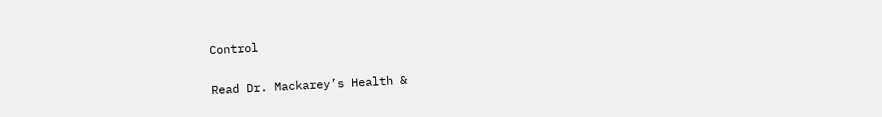Control

Read Dr. Mackarey’s Health &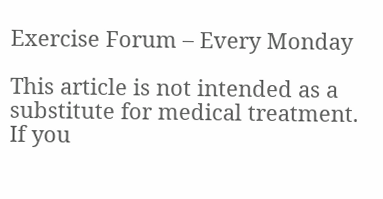Exercise Forum – Every Monday

This article is not intended as a substitute for medical treatment. If you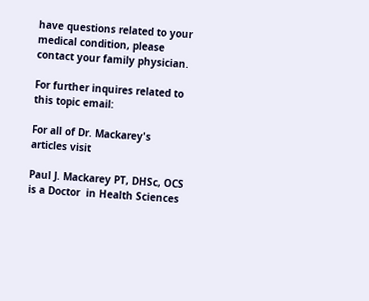have questions related to your medical condition, please contact your family physician.

For further inquires related to this topic email:

For all of Dr. Mackarey's articles visit

Paul J. Mackarey PT, DHSc, OCS is a Doctor  in Health Sciences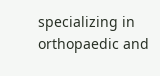specializing in orthopaedic and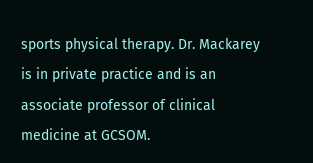sports physical therapy. Dr. Mackarey is in private practice and is an associate professor of clinical medicine at GCSOM.